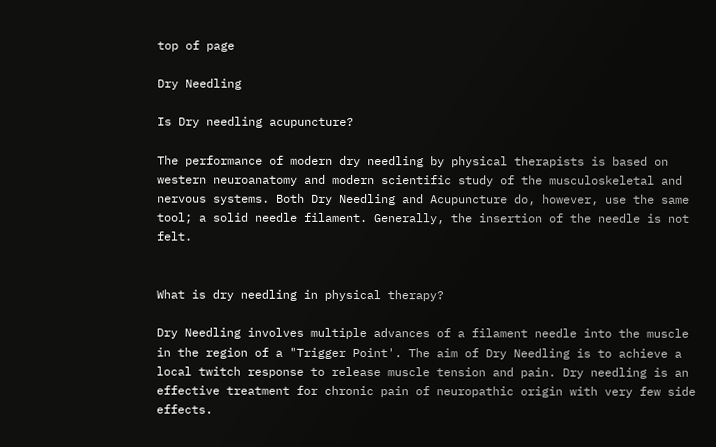top of page

Dry Needling

Is Dry needling acupuncture?

The performance of modern dry needling by physical therapists is based on western neuroanatomy and modern scientific study of the musculoskeletal and nervous systems. Both Dry Needling and Acupuncture do, however, use the same tool; a solid needle filament. Generally, the insertion of the needle is not felt.


What is dry needling in physical therapy?

Dry Needling involves multiple advances of a filament needle into the muscle in the region of a "Trigger Point'. The aim of Dry Needling is to achieve a local twitch response to release muscle tension and pain. Dry needling is an effective treatment for chronic pain of neuropathic origin with very few side effects.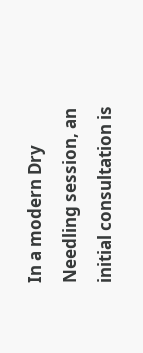In a modern Dry Needling session, an initial consultation is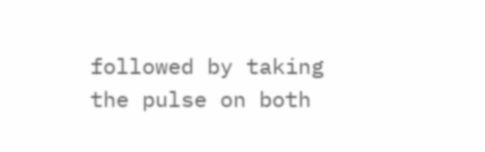followed by taking the pulse on both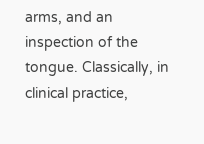arms, and an inspection of the tongue. Classically, in clinical practice,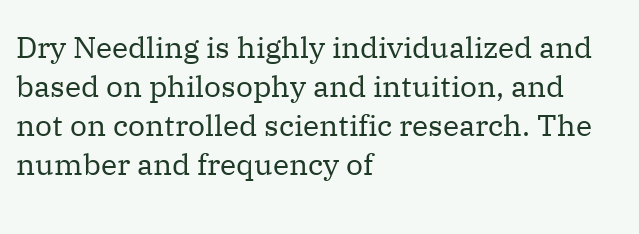Dry Needling is highly individualized and based on philosophy and intuition, and not on controlled scientific research. The number and frequency of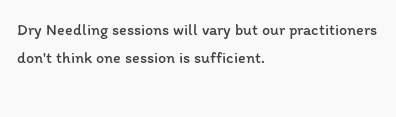Dry Needling sessions will vary but our practitioners don't think one session is sufficient.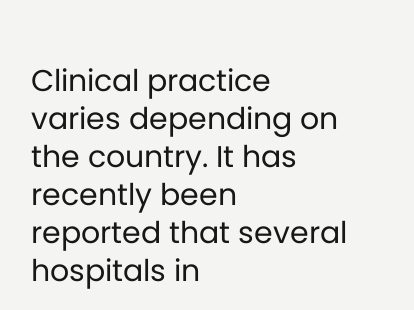Clinical practice varies depending on the country. It has recently been reported that several hospitals in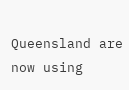Queensland are now using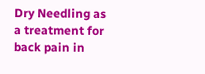Dry Needling as a treatment for back pain in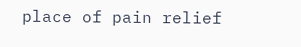place of pain relief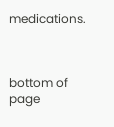medications.



bottom of page